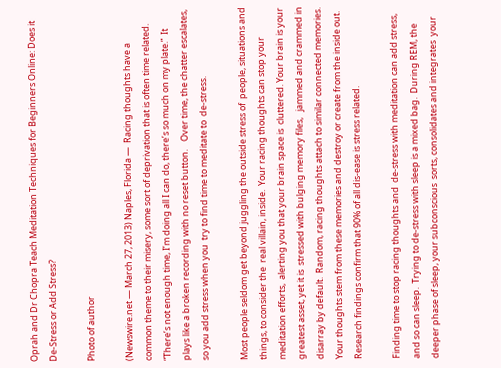Oprah and Dr Chopra Teach Meditation Techniques for Beginners Online: Does it De-Stress or Add Stress?

Photo of author

(Newswire.net — March 27, 2013) Naples, Florida —  Racing thoughts have a common theme to their misery, some sort of deprivation that is often time related.   “There’s not enough time, I’m doing all I can do, there’s so much on my plate.”  It plays like a broken recording with no reset button.    Over time, the chatter escalates, so you add stress when you  try to find time to meditate to  de-stress.

Most people seldom get beyond juggling the outside stress of  people, situations and things, to consider the  real villain, inside.  Your racing thoughts can stop your meditation efforts,  alerting you that your brain space is  cluttered. Your brain is your greatest asset, yet it is  stressed with bulging memory files,   jammed and crammed in disarray by default.  Random, racing thoughts attach to similar connected memories. Your thoughts stem from these memories and destroy or create from the inside out.  Research findings confirm that 90% of all dis-ease is stress related.

Finding time to stop racing thoughts and  de-stress with meditation can add stress, and so can sleep.  Trying to de-stress with sleep is a mixed bag.  During REM, the deeper phase of sleep, your subconscious  sorts, consolidates and integrates  your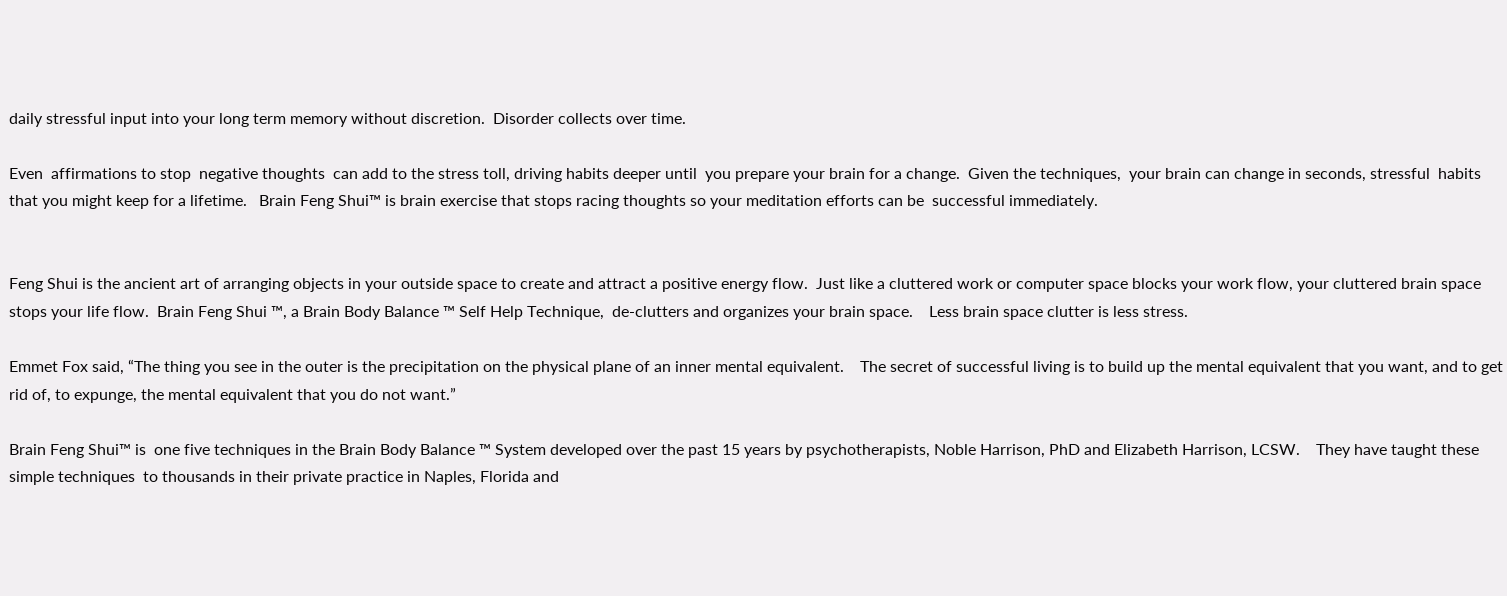daily stressful input into your long term memory without discretion.  Disorder collects over time.

Even  affirmations to stop  negative thoughts  can add to the stress toll, driving habits deeper until  you prepare your brain for a change.  Given the techniques,  your brain can change in seconds, stressful  habits that you might keep for a lifetime.   Brain Feng Shui™ is brain exercise that stops racing thoughts so your meditation efforts can be  successful immediately.


Feng Shui is the ancient art of arranging objects in your outside space to create and attract a positive energy flow.  Just like a cluttered work or computer space blocks your work flow, your cluttered brain space stops your life flow.  Brain Feng Shui ™, a Brain Body Balance ™ Self Help Technique,  de-clutters and organizes your brain space.    Less brain space clutter is less stress.

Emmet Fox said, “The thing you see in the outer is the precipitation on the physical plane of an inner mental equivalent.    The secret of successful living is to build up the mental equivalent that you want, and to get rid of, to expunge, the mental equivalent that you do not want.”

Brain Feng Shui™ is  one five techniques in the Brain Body Balance ™ System developed over the past 15 years by psychotherapists, Noble Harrison, PhD and Elizabeth Harrison, LCSW.    They have taught these simple techniques  to thousands in their private practice in Naples, Florida and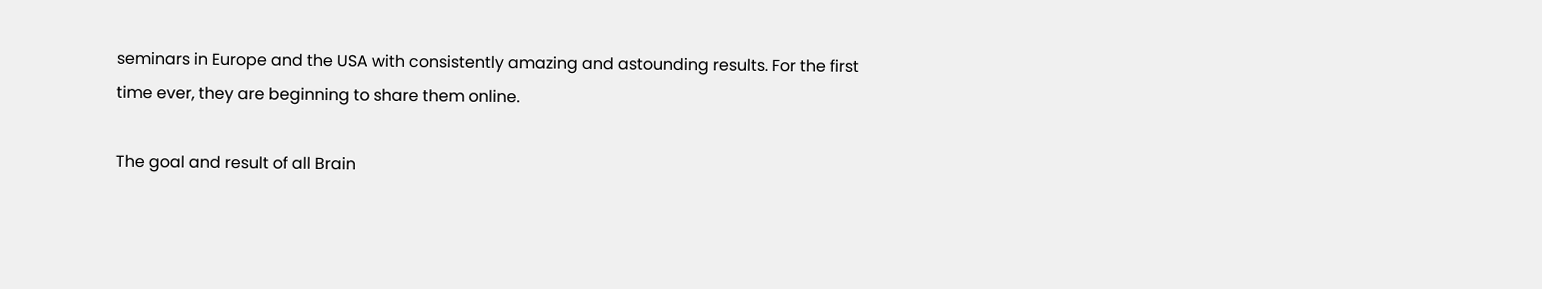seminars in Europe and the USA with consistently amazing and astounding results. For the first time ever, they are beginning to share them online.

The goal and result of all Brain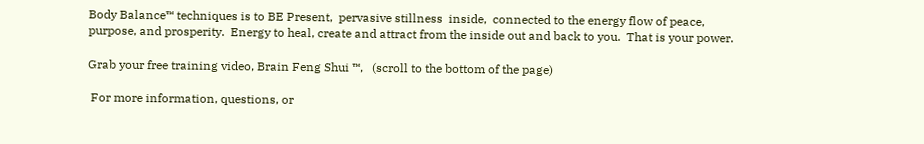Body Balance™ techniques is to BE Present,  pervasive stillness  inside,  connected to the energy flow of peace,  purpose, and prosperity.  Energy to heal, create and attract from the inside out and back to you.  That is your power.

Grab your free training video, Brain Feng Shui ™,   (scroll to the bottom of the page)

 For more information, questions, or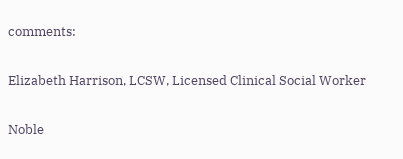comments:

Elizabeth Harrison, LCSW, Licensed Clinical Social Worker

Noble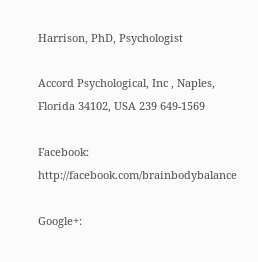Harrison, PhD, Psychologist

Accord Psychological, Inc , Naples, Florida 34102, USA 239 649-1569

Facebook: http://facebook.com/brainbodybalance

Google+: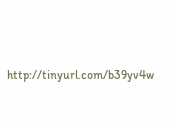http://tinyurl.com/b39yv4w